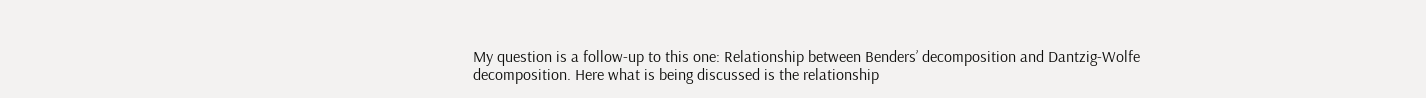My question is a follow-up to this one: Relationship between Benders’ decomposition and Dantzig-Wolfe decomposition. Here what is being discussed is the relationship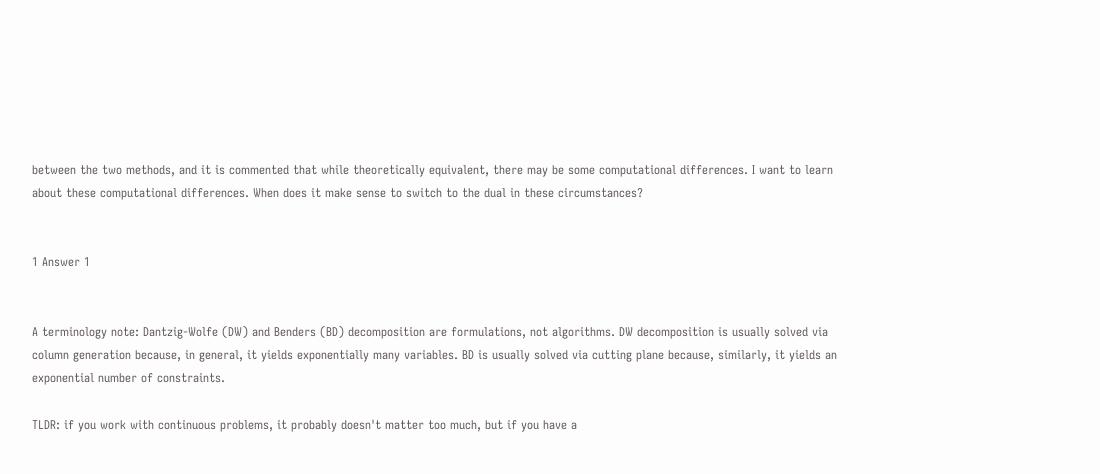between the two methods, and it is commented that while theoretically equivalent, there may be some computational differences. I want to learn about these computational differences. When does it make sense to switch to the dual in these circumstances?


1 Answer 1


A terminology note: Dantzig-Wolfe (DW) and Benders (BD) decomposition are formulations, not algorithms. DW decomposition is usually solved via column generation because, in general, it yields exponentially many variables. BD is usually solved via cutting plane because, similarly, it yields an exponential number of constraints.

TLDR: if you work with continuous problems, it probably doesn't matter too much, but if you have a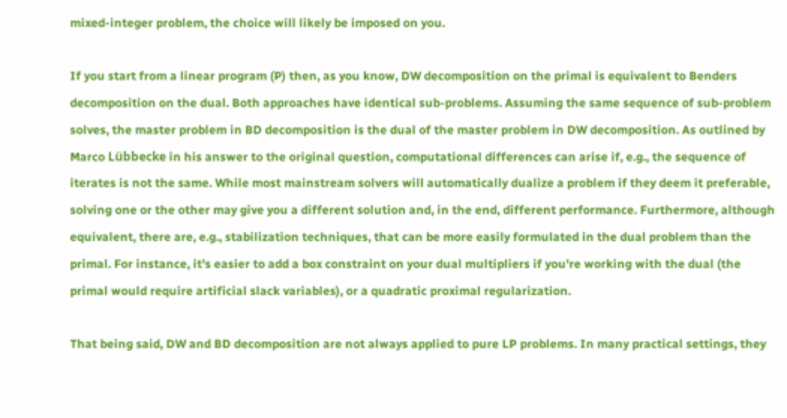mixed-integer problem, the choice will likely be imposed on you.

If you start from a linear program (P) then, as you know, DW decomposition on the primal is equivalent to Benders decomposition on the dual. Both approaches have identical sub-problems. Assuming the same sequence of sub-problem solves, the master problem in BD decomposition is the dual of the master problem in DW decomposition. As outlined by Marco Lübbecke in his answer to the original question, computational differences can arise if, e.g., the sequence of iterates is not the same. While most mainstream solvers will automatically dualize a problem if they deem it preferable, solving one or the other may give you a different solution and, in the end, different performance. Furthermore, although equivalent, there are, e.g., stabilization techniques, that can be more easily formulated in the dual problem than the primal. For instance, it's easier to add a box constraint on your dual multipliers if you're working with the dual (the primal would require artificial slack variables), or a quadratic proximal regularization.

That being said, DW and BD decomposition are not always applied to pure LP problems. In many practical settings, they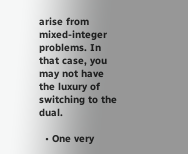arise from mixed-integer problems. In that case, you may not have the luxury of switching to the dual.

  • One very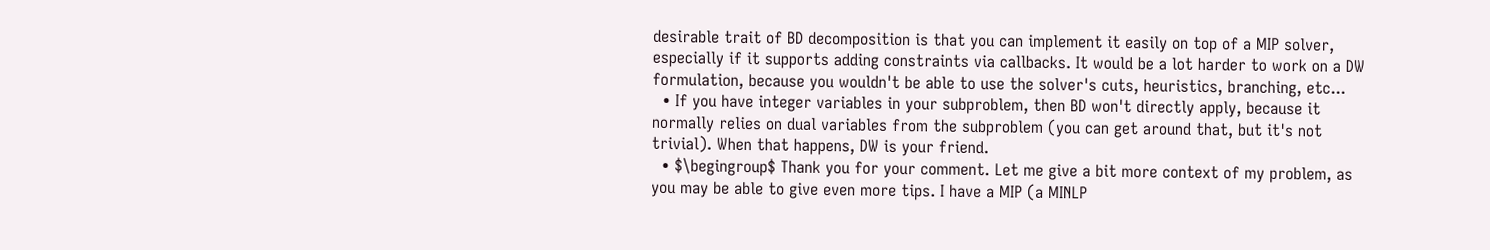desirable trait of BD decomposition is that you can implement it easily on top of a MIP solver, especially if it supports adding constraints via callbacks. It would be a lot harder to work on a DW formulation, because you wouldn't be able to use the solver's cuts, heuristics, branching, etc...
  • If you have integer variables in your subproblem, then BD won't directly apply, because it normally relies on dual variables from the subproblem (you can get around that, but it's not trivial). When that happens, DW is your friend.
  • $\begingroup$ Thank you for your comment. Let me give a bit more context of my problem, as you may be able to give even more tips. I have a MIP (a MINLP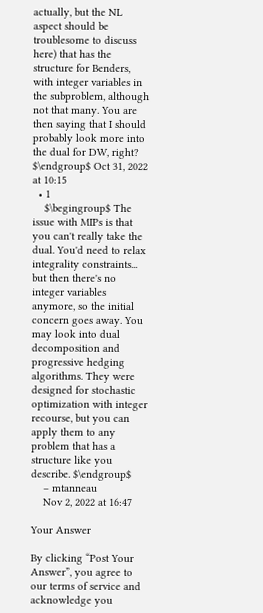actually, but the NL aspect should be troublesome to discuss here) that has the structure for Benders, with integer variables in the subproblem, although not that many. You are then saying that I should probably look more into the dual for DW, right? $\endgroup$ Oct 31, 2022 at 10:15
  • 1
    $\begingroup$ The issue with MIPs is that you can't really take the dual. You'd need to relax integrality constraints... but then there's no integer variables anymore, so the initial concern goes away. You may look into dual decomposition and progressive hedging algorithms. They were designed for stochastic optimization with integer recourse, but you can apply them to any problem that has a structure like you describe. $\endgroup$
    – mtanneau
    Nov 2, 2022 at 16:47

Your Answer

By clicking “Post Your Answer”, you agree to our terms of service and acknowledge you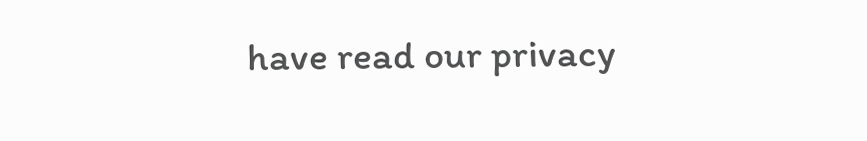have read our privacy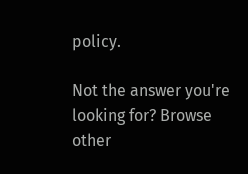policy.

Not the answer you're looking for? Browse other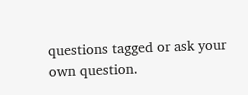questions tagged or ask your own question.